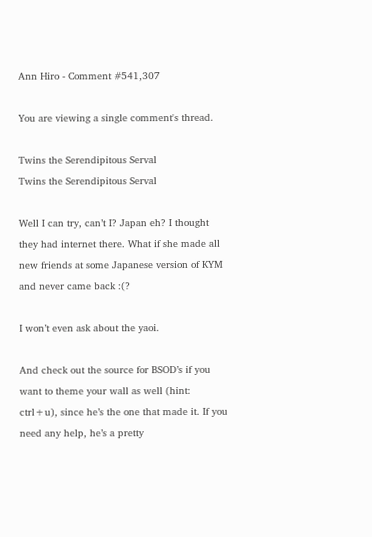Ann Hiro - Comment #541,307

You are viewing a single comment's thread.

Twins the Serendipitous Serval
Twins the Serendipitous Serval

Well I can try, can’t I? Japan eh? I thought they had internet there. What if she made all new friends at some Japanese version of KYM and never came back :(?

I won’t even ask about the yaoi.

And check out the source for BSOD’s if you want to theme your wall as well (hint: ctrl+u), since he’s the one that made it. If you need any help, he’s a pretty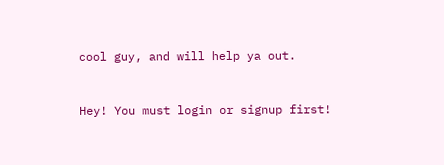cool guy, and will help ya out.


Hey! You must login or signup first!